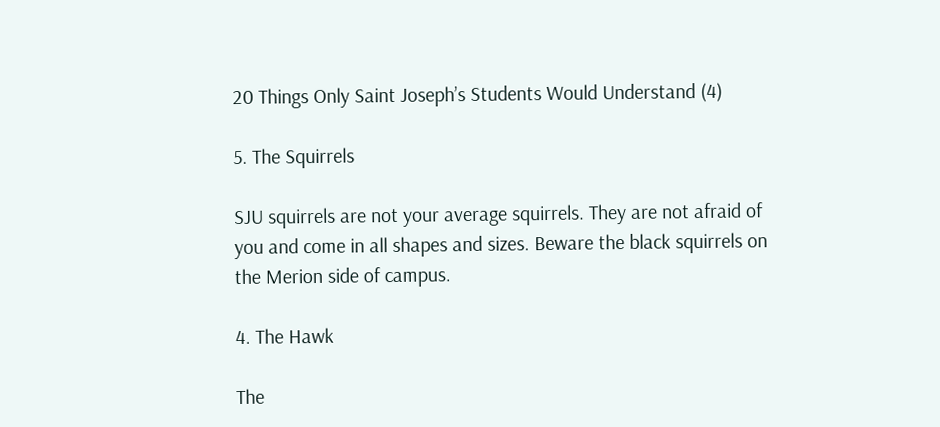20 Things Only Saint Joseph’s Students Would Understand (4)

5. The Squirrels

SJU squirrels are not your average squirrels. They are not afraid of you and come in all shapes and sizes. Beware the black squirrels on the Merion side of campus.

4. The Hawk

The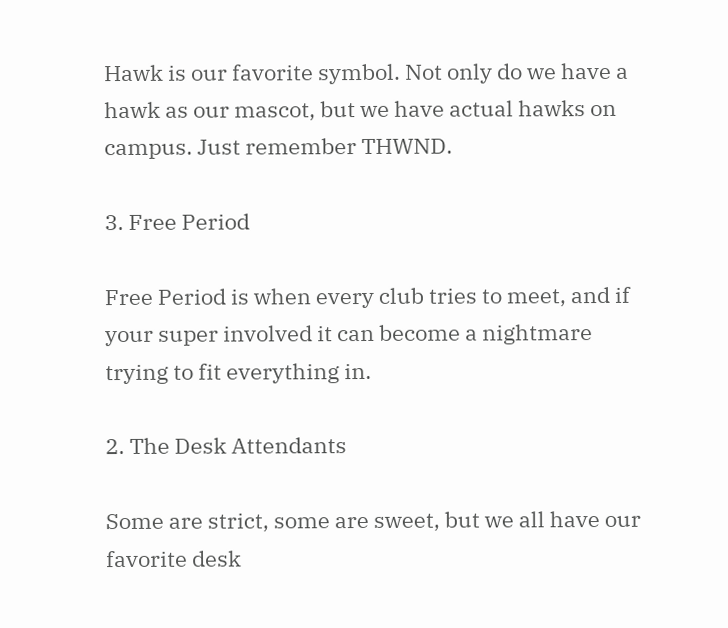Hawk is our favorite symbol. Not only do we have a hawk as our mascot, but we have actual hawks on campus. Just remember THWND.

3. Free Period

Free Period is when every club tries to meet, and if your super involved it can become a nightmare trying to fit everything in.

2. The Desk Attendants

Some are strict, some are sweet, but we all have our favorite desk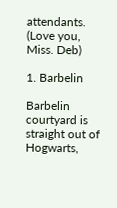attendants. (Love you, Miss. Deb)

1. Barbelin

Barbelin courtyard is straight out of Hogwarts,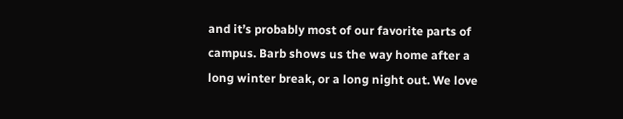and it’s probably most of our favorite parts of campus. Barb shows us the way home after a long winter break, or a long night out. We love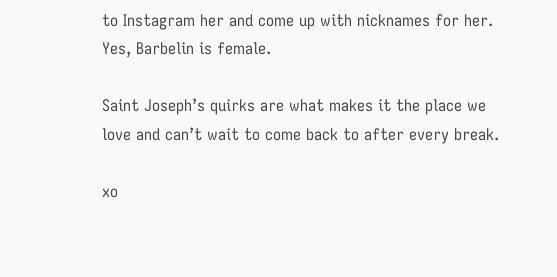to Instagram her and come up with nicknames for her. Yes, Barbelin is female.

Saint Joseph’s quirks are what makes it the place we love and can’t wait to come back to after every break.

xo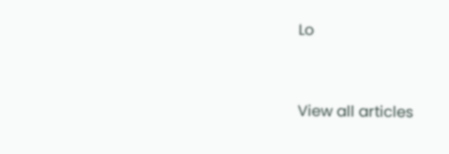Lo


View all articles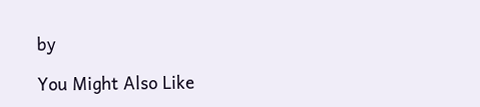by

You Might Also Like